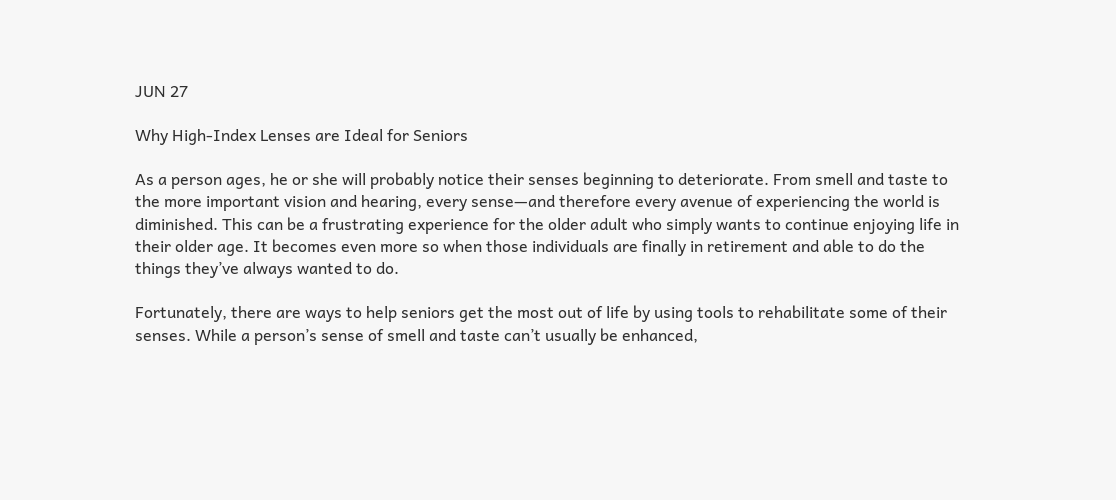JUN 27

Why High-Index Lenses are Ideal for Seniors

As a person ages, he or she will probably notice their senses beginning to deteriorate. From smell and taste to the more important vision and hearing, every sense—and therefore every avenue of experiencing the world is diminished. This can be a frustrating experience for the older adult who simply wants to continue enjoying life in their older age. It becomes even more so when those individuals are finally in retirement and able to do the things they’ve always wanted to do.

Fortunately, there are ways to help seniors get the most out of life by using tools to rehabilitate some of their senses. While a person’s sense of smell and taste can’t usually be enhanced,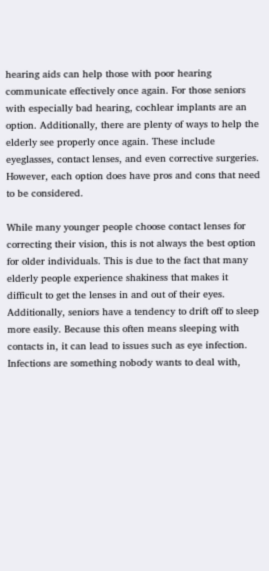hearing aids can help those with poor hearing communicate effectively once again. For those seniors with especially bad hearing, cochlear implants are an option. Additionally, there are plenty of ways to help the elderly see properly once again. These include eyeglasses, contact lenses, and even corrective surgeries. However, each option does have pros and cons that need to be considered.

While many younger people choose contact lenses for correcting their vision, this is not always the best option for older individuals. This is due to the fact that many elderly people experience shakiness that makes it difficult to get the lenses in and out of their eyes. Additionally, seniors have a tendency to drift off to sleep more easily. Because this often means sleeping with contacts in, it can lead to issues such as eye infection. Infections are something nobody wants to deal with,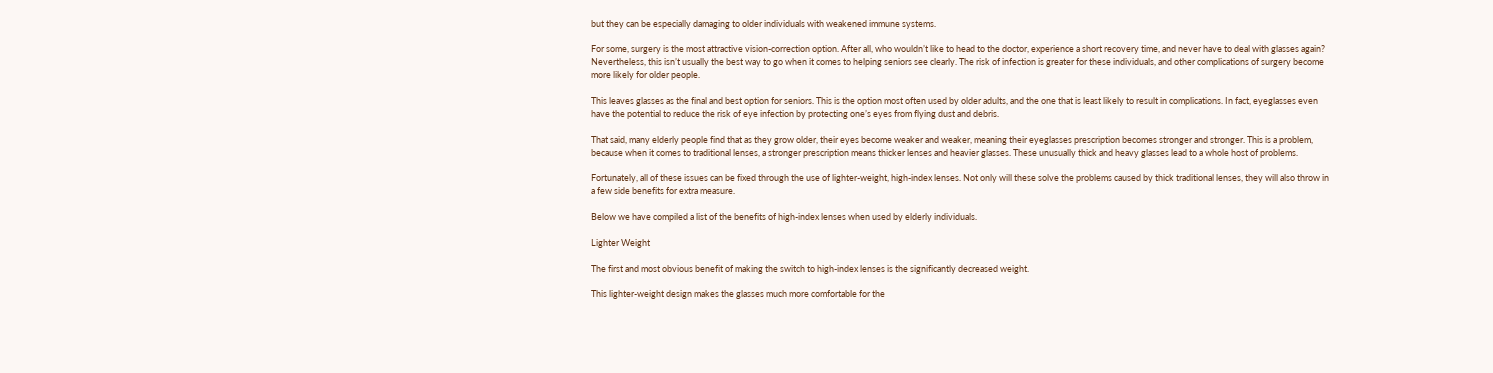but they can be especially damaging to older individuals with weakened immune systems.

For some, surgery is the most attractive vision-correction option. After all, who wouldn’t like to head to the doctor, experience a short recovery time, and never have to deal with glasses again? Nevertheless, this isn’t usually the best way to go when it comes to helping seniors see clearly. The risk of infection is greater for these individuals, and other complications of surgery become more likely for older people.

This leaves glasses as the final and best option for seniors. This is the option most often used by older adults, and the one that is least likely to result in complications. In fact, eyeglasses even have the potential to reduce the risk of eye infection by protecting one’s eyes from flying dust and debris.

That said, many elderly people find that as they grow older, their eyes become weaker and weaker, meaning their eyeglasses prescription becomes stronger and stronger. This is a problem, because when it comes to traditional lenses, a stronger prescription means thicker lenses and heavier glasses. These unusually thick and heavy glasses lead to a whole host of problems.

Fortunately, all of these issues can be fixed through the use of lighter-weight, high-index lenses. Not only will these solve the problems caused by thick traditional lenses, they will also throw in a few side benefits for extra measure.

Below we have compiled a list of the benefits of high-index lenses when used by elderly individuals.

Lighter Weight

The first and most obvious benefit of making the switch to high-index lenses is the significantly decreased weight.

This lighter-weight design makes the glasses much more comfortable for the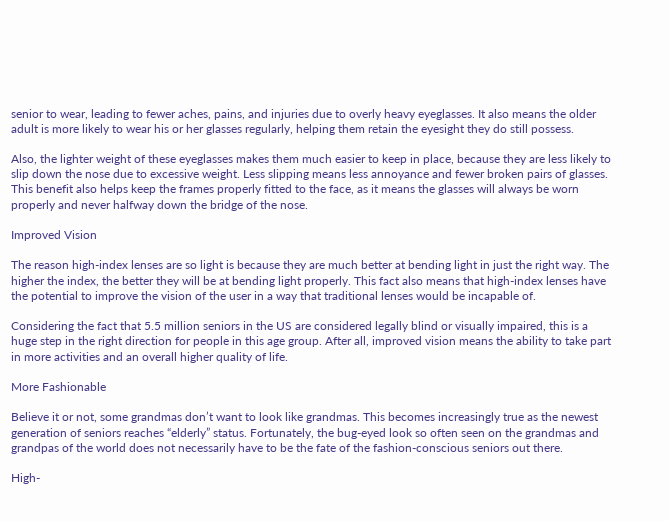senior to wear, leading to fewer aches, pains, and injuries due to overly heavy eyeglasses. It also means the older adult is more likely to wear his or her glasses regularly, helping them retain the eyesight they do still possess.

Also, the lighter weight of these eyeglasses makes them much easier to keep in place, because they are less likely to slip down the nose due to excessive weight. Less slipping means less annoyance and fewer broken pairs of glasses. This benefit also helps keep the frames properly fitted to the face, as it means the glasses will always be worn properly and never halfway down the bridge of the nose.

Improved Vision

The reason high-index lenses are so light is because they are much better at bending light in just the right way. The higher the index, the better they will be at bending light properly. This fact also means that high-index lenses have the potential to improve the vision of the user in a way that traditional lenses would be incapable of.

Considering the fact that 5.5 million seniors in the US are considered legally blind or visually impaired, this is a huge step in the right direction for people in this age group. After all, improved vision means the ability to take part in more activities and an overall higher quality of life.

More Fashionable

Believe it or not, some grandmas don’t want to look like grandmas. This becomes increasingly true as the newest generation of seniors reaches “elderly” status. Fortunately, the bug-eyed look so often seen on the grandmas and grandpas of the world does not necessarily have to be the fate of the fashion-conscious seniors out there.

High-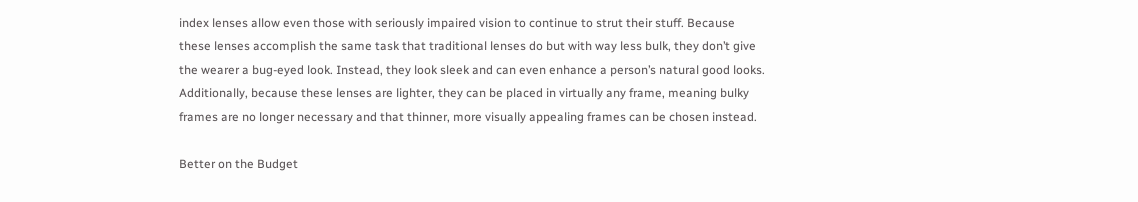index lenses allow even those with seriously impaired vision to continue to strut their stuff. Because these lenses accomplish the same task that traditional lenses do but with way less bulk, they don’t give the wearer a bug-eyed look. Instead, they look sleek and can even enhance a person’s natural good looks. Additionally, because these lenses are lighter, they can be placed in virtually any frame, meaning bulky frames are no longer necessary and that thinner, more visually appealing frames can be chosen instead.

Better on the Budget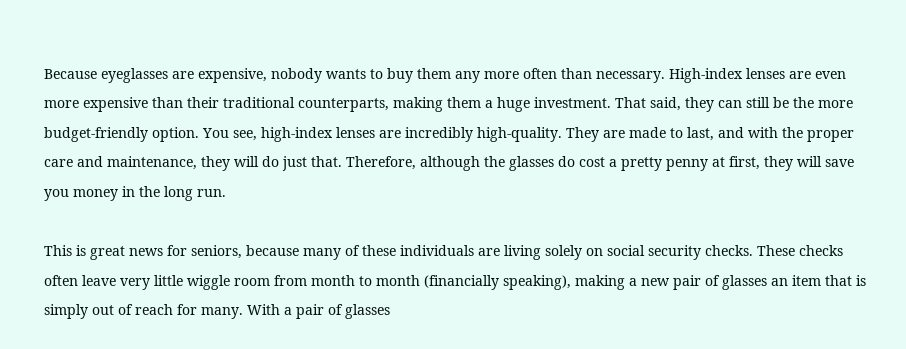Because eyeglasses are expensive, nobody wants to buy them any more often than necessary. High-index lenses are even more expensive than their traditional counterparts, making them a huge investment. That said, they can still be the more budget-friendly option. You see, high-index lenses are incredibly high-quality. They are made to last, and with the proper care and maintenance, they will do just that. Therefore, although the glasses do cost a pretty penny at first, they will save you money in the long run.

This is great news for seniors, because many of these individuals are living solely on social security checks. These checks often leave very little wiggle room from month to month (financially speaking), making a new pair of glasses an item that is simply out of reach for many. With a pair of glasses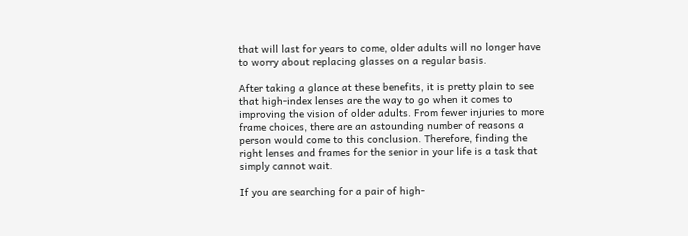that will last for years to come, older adults will no longer have to worry about replacing glasses on a regular basis.

After taking a glance at these benefits, it is pretty plain to see that high-index lenses are the way to go when it comes to improving the vision of older adults. From fewer injuries to more frame choices, there are an astounding number of reasons a person would come to this conclusion. Therefore, finding the right lenses and frames for the senior in your life is a task that simply cannot wait.

If you are searching for a pair of high-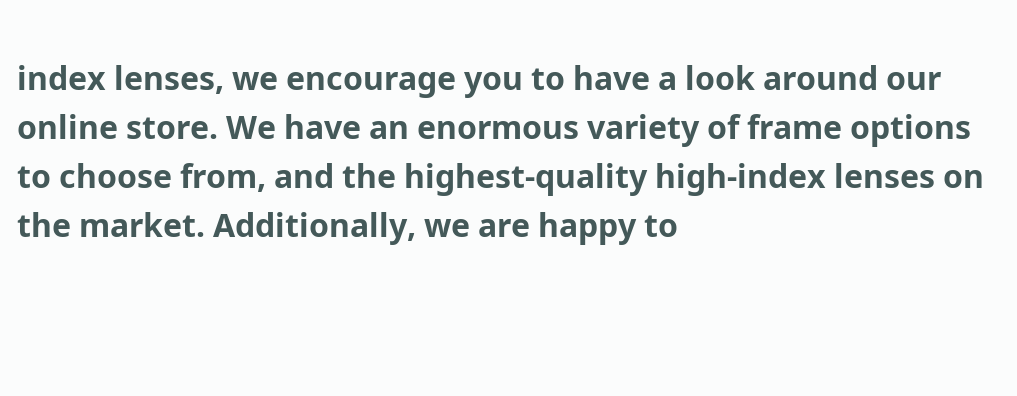index lenses, we encourage you to have a look around our online store. We have an enormous variety of frame options to choose from, and the highest-quality high-index lenses on the market. Additionally, we are happy to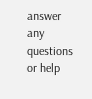answer any questions or help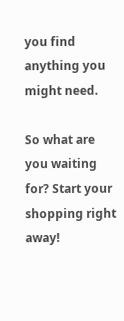you find anything you might need.

So what are you waiting for? Start your shopping right away!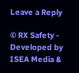Leave a Reply

© RX Safety - Developed by ISEA Media &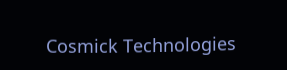Cosmick Technologies